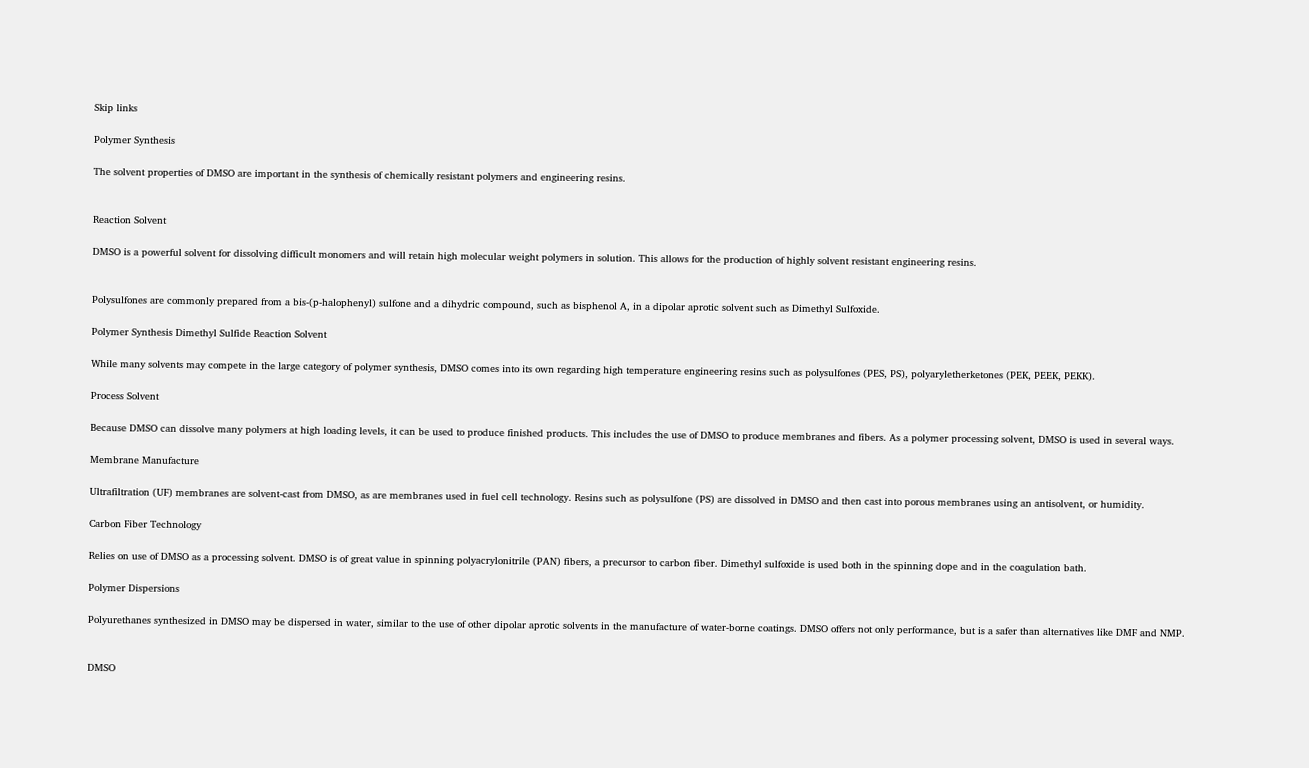Skip links

Polymer Synthesis

The solvent properties of DMSO are important in the synthesis of chemically resistant polymers and engineering resins.


Reaction Solvent

DMSO is a powerful solvent for dissolving difficult monomers and will retain high molecular weight polymers in solution. This allows for the production of highly solvent resistant engineering resins.


Polysulfones are commonly prepared from a bis-(p-halophenyl) sulfone and a dihydric compound, such as bisphenol A, in a dipolar aprotic solvent such as Dimethyl Sulfoxide.

Polymer Synthesis Dimethyl Sulfide Reaction Solvent

While many solvents may compete in the large category of polymer synthesis, DMSO comes into its own regarding high temperature engineering resins such as polysulfones (PES, PS), polyaryletherketones (PEK, PEEK, PEKK).

Process Solvent

Because DMSO can dissolve many polymers at high loading levels, it can be used to produce finished products. This includes the use of DMSO to produce membranes and fibers. As a polymer processing solvent, DMSO is used in several ways.

Membrane Manufacture

Ultrafiltration (UF) membranes are solvent-cast from DMSO, as are membranes used in fuel cell technology. Resins such as polysulfone (PS) are dissolved in DMSO and then cast into porous membranes using an antisolvent, or humidity.

Carbon Fiber Technology

Relies on use of DMSO as a processing solvent. DMSO is of great value in spinning polyacrylonitrile (PAN) fibers, a precursor to carbon fiber. Dimethyl sulfoxide is used both in the spinning dope and in the coagulation bath.

Polymer Dispersions

Polyurethanes synthesized in DMSO may be dispersed in water, similar to the use of other dipolar aprotic solvents in the manufacture of water-borne coatings. DMSO offers not only performance, but is a safer than alternatives like DMF and NMP.


DMSO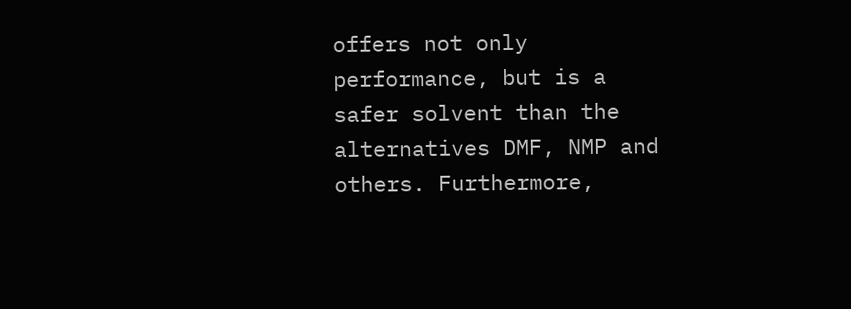offers not only performance, but is a safer solvent than the alternatives DMF, NMP and others. Furthermore,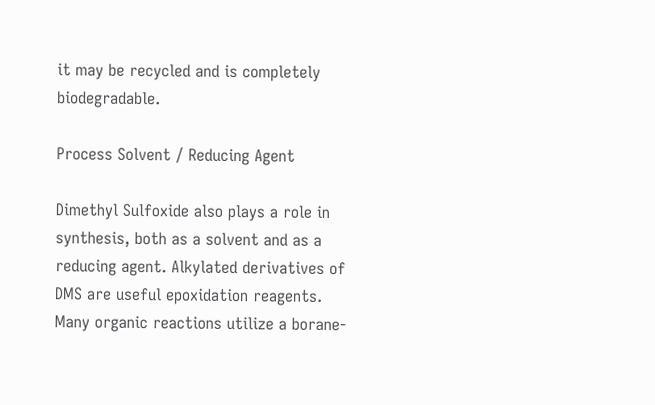it may be recycled and is completely biodegradable.

Process Solvent / Reducing Agent

Dimethyl Sulfoxide also plays a role in synthesis, both as a solvent and as a reducing agent. Alkylated derivatives of DMS are useful epoxidation reagents. Many organic reactions utilize a borane-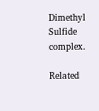Dimethyl Sulfide complex.

Related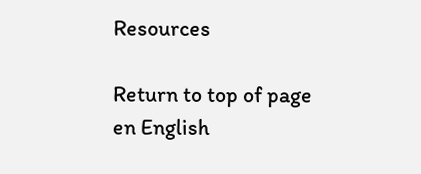Resources

Return to top of page
en English